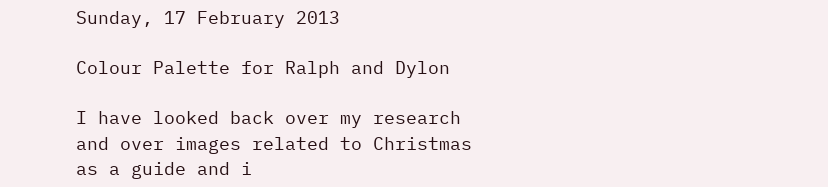Sunday, 17 February 2013

Colour Palette for Ralph and Dylon

I have looked back over my research and over images related to Christmas as a guide and i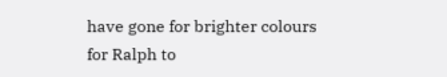have gone for brighter colours for Ralph to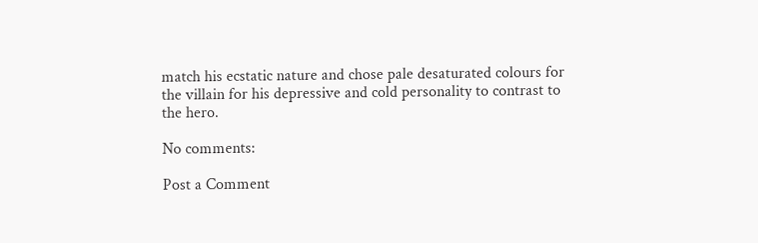match his ecstatic nature and chose pale desaturated colours for the villain for his depressive and cold personality to contrast to the hero.

No comments:

Post a Comment